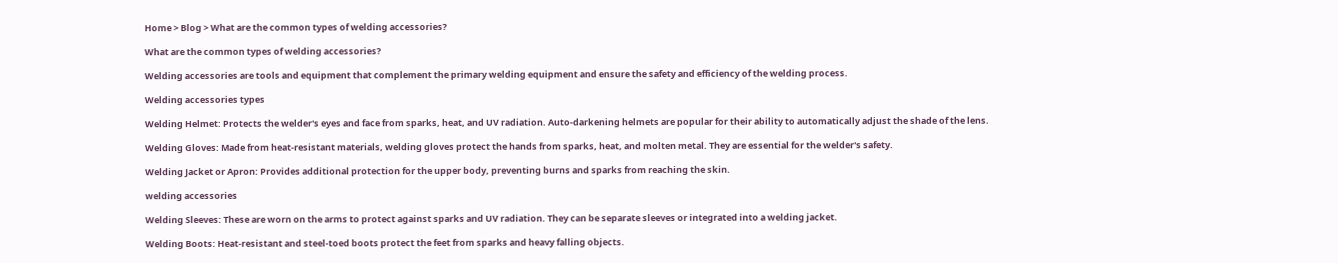Home > Blog > What are the common types of welding accessories?

What are the common types of welding accessories?

Welding accessories are tools and equipment that complement the primary welding equipment and ensure the safety and efficiency of the welding process.

Welding accessories types

Welding Helmet: Protects the welder's eyes and face from sparks, heat, and UV radiation. Auto-darkening helmets are popular for their ability to automatically adjust the shade of the lens.

Welding Gloves: Made from heat-resistant materials, welding gloves protect the hands from sparks, heat, and molten metal. They are essential for the welder's safety.

Welding Jacket or Apron: Provides additional protection for the upper body, preventing burns and sparks from reaching the skin.

welding accessories

Welding Sleeves: These are worn on the arms to protect against sparks and UV radiation. They can be separate sleeves or integrated into a welding jacket.

Welding Boots: Heat-resistant and steel-toed boots protect the feet from sparks and heavy falling objects.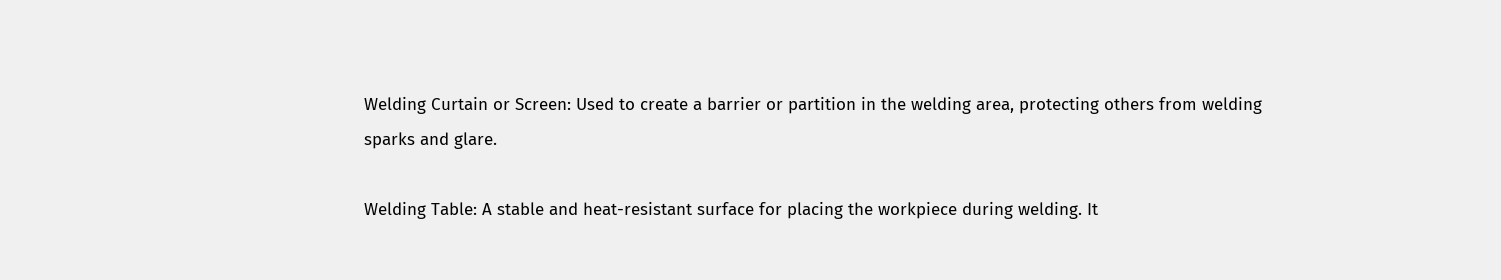Welding Curtain or Screen: Used to create a barrier or partition in the welding area, protecting others from welding sparks and glare.

Welding Table: A stable and heat-resistant surface for placing the workpiece during welding. It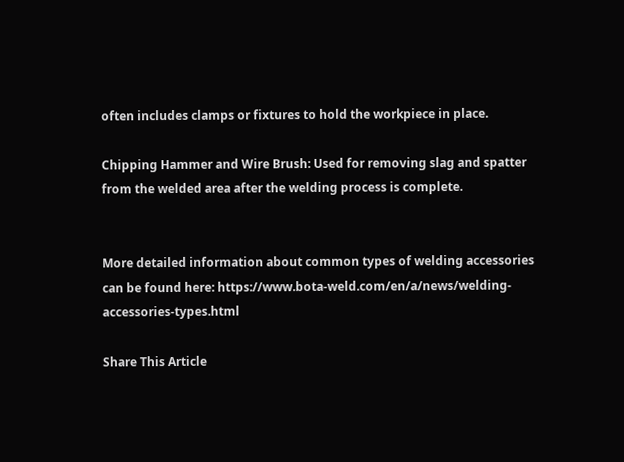often includes clamps or fixtures to hold the workpiece in place.

Chipping Hammer and Wire Brush: Used for removing slag and spatter from the welded area after the welding process is complete.


More detailed information about common types of welding accessories can be found here: https://www.bota-weld.com/en/a/news/welding-accessories-types.html

Share This Article